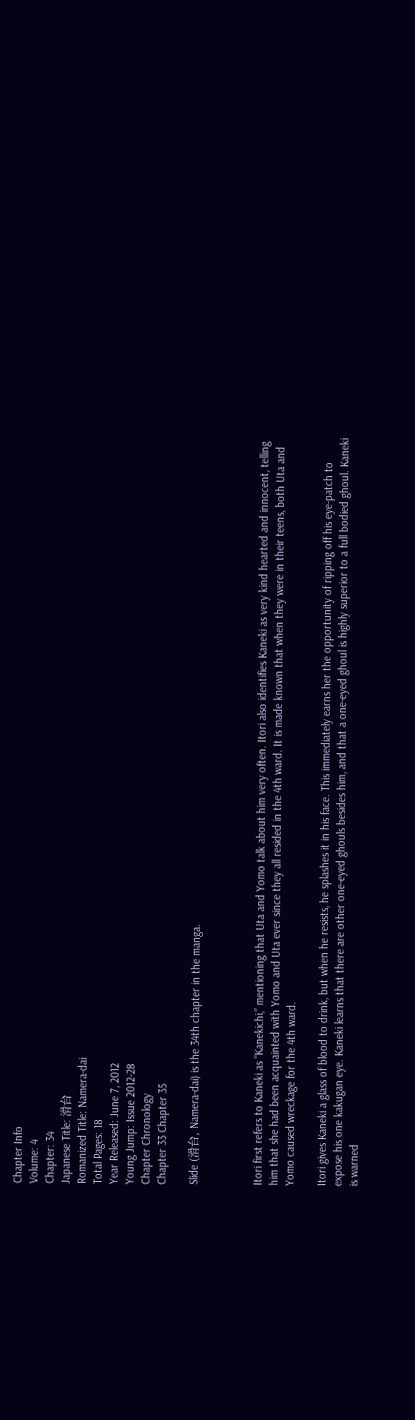Chapter Info
Volume: 4
Chapter: 34
Japanese Title: 滑台
Romanized Title: Namera-dai
Total Pages: 18
Year Released: June 7, 2012
Young Jump: Issue 2012-28
Chapter Chronology
Chapter 33 Chapter 35

Slide (滑台, Namera-dai) is the 34th chapter in the manga.



Itori first refers to Kaneki as “Kanekichi,” mentioning that Uta and Yomo talk about him very often. Itori also identifies Kaneki as very kind hearted and innocent, telling him that she had been acquainted with Yomo and Uta ever since they all resided in the 4th ward. It is made known that when they were in their teens, both Uta and Yomo caused wreckage for the 4th ward.

Itori gives Kaneki a glass of blood to drink, but when he resists, he splashes it in his face. This immediately earns her the opportunity of ripping off his eye-patch to expose his one kakugan eye. Kaneki learns that there are other one-eyed ghouls besides him, and that a one-eyed ghoul is highly superior to a full bodied ghoul. Kaneki is warned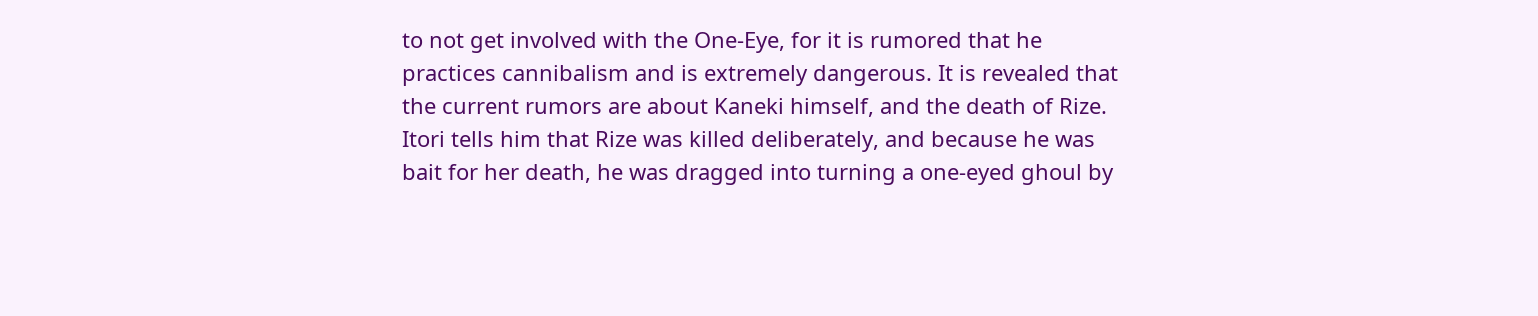to not get involved with the One-Eye, for it is rumored that he practices cannibalism and is extremely dangerous. It is revealed that the current rumors are about Kaneki himself, and the death of Rize. Itori tells him that Rize was killed deliberately, and because he was bait for her death, he was dragged into turning a one-eyed ghoul by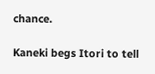chance.

Kaneki begs Itori to tell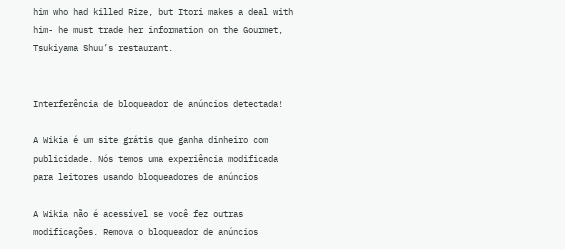him who had killed Rize, but Itori makes a deal with him- he must trade her information on the Gourmet, Tsukiyama Shuu’s restaurant.


Interferência de bloqueador de anúncios detectada!

A Wikia é um site grátis que ganha dinheiro com publicidade. Nós temos uma experiência modificada para leitores usando bloqueadores de anúncios

A Wikia não é acessível se você fez outras modificações. Remova o bloqueador de anúncios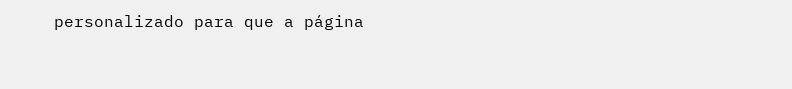personalizado para que a página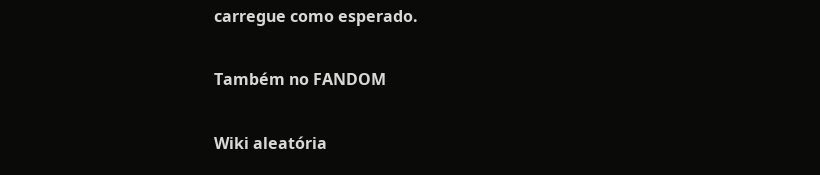carregue como esperado.

Também no FANDOM

Wiki aleatória